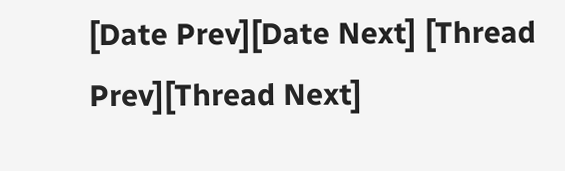[Date Prev][Date Next] [Thread Prev][Thread Next]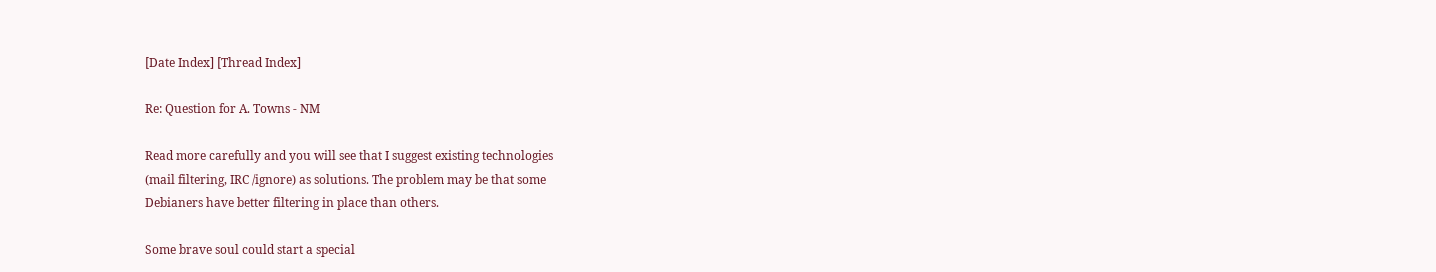[Date Index] [Thread Index]

Re: Question for A. Towns - NM

Read more carefully and you will see that I suggest existing technologies
(mail filtering, IRC /ignore) as solutions. The problem may be that some
Debianers have better filtering in place than others.

Some brave soul could start a special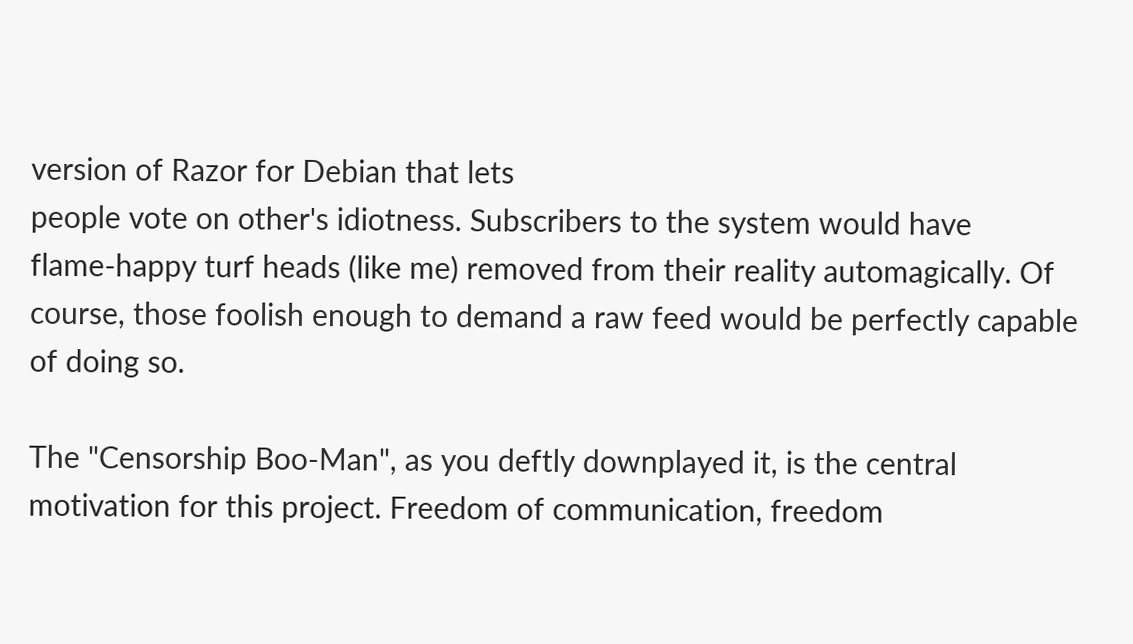version of Razor for Debian that lets
people vote on other's idiotness. Subscribers to the system would have
flame-happy turf heads (like me) removed from their reality automagically. Of
course, those foolish enough to demand a raw feed would be perfectly capable
of doing so.

The "Censorship Boo-Man", as you deftly downplayed it, is the central
motivation for this project. Freedom of communication, freedom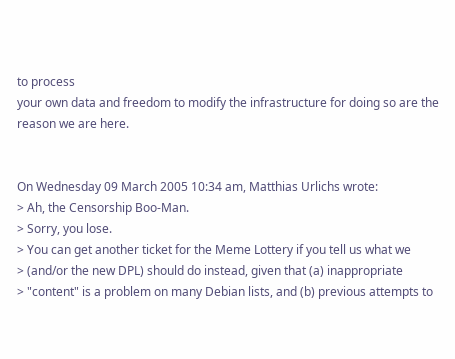to process
your own data and freedom to modify the infrastructure for doing so are the
reason we are here.


On Wednesday 09 March 2005 10:34 am, Matthias Urlichs wrote:
> Ah, the Censorship Boo-Man.
> Sorry, you lose.
> You can get another ticket for the Meme Lottery if you tell us what we
> (and/or the new DPL) should do instead, given that (a) inappropriate
> "content" is a problem on many Debian lists, and (b) previous attempts to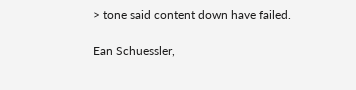> tone said content down have failed.

Ean Schuessler,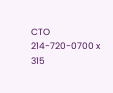CTO
214-720-0700 x 315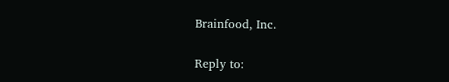Brainfood, Inc.

Reply to: